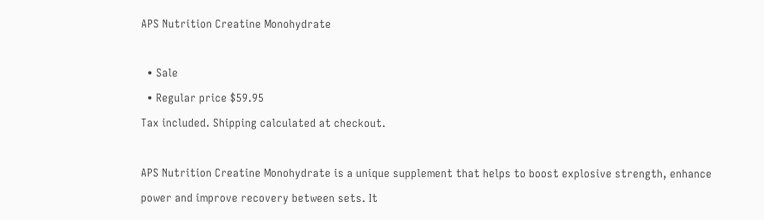APS Nutrition Creatine Monohydrate

  • Sale
  • Regular price $59.95
Tax included. Shipping calculated at checkout.

APS Nutrition Creatine Monohydrate is a unique supplement that helps to boost explosive strength, enhance power and improve recovery between sets. It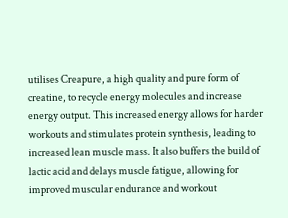utilises Creapure, a high quality and pure form of creatine, to recycle energy molecules and increase energy output. This increased energy allows for harder workouts and stimulates protein synthesis, leading to increased lean muscle mass. It also buffers the build of lactic acid and delays muscle fatigue, allowing for improved muscular endurance and workout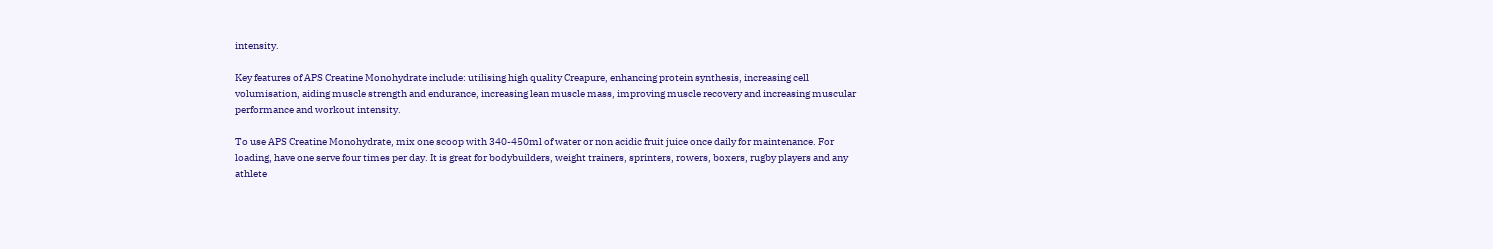intensity.

Key features of APS Creatine Monohydrate include: utilising high quality Creapure, enhancing protein synthesis, increasing cell volumisation, aiding muscle strength and endurance, increasing lean muscle mass, improving muscle recovery and increasing muscular performance and workout intensity.

To use APS Creatine Monohydrate, mix one scoop with 340-450ml of water or non acidic fruit juice once daily for maintenance. For loading, have one serve four times per day. It is great for bodybuilders, weight trainers, sprinters, rowers, boxers, rugby players and any athlete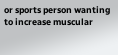or sports person wanting to increase muscular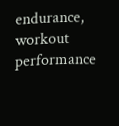endurance, workout performance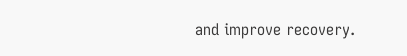and improve recovery.